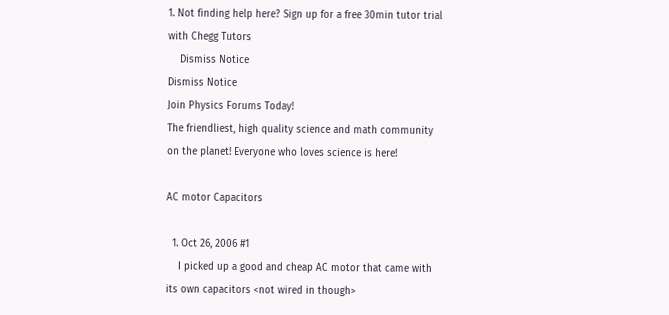1. Not finding help here? Sign up for a free 30min tutor trial with Chegg Tutors
    Dismiss Notice
Dismiss Notice
Join Physics Forums Today!
The friendliest, high quality science and math community on the planet! Everyone who loves science is here!

AC motor Capacitors

  1. Oct 26, 2006 #1
    I picked up a good and cheap AC motor that came with its own capacitors <not wired in though>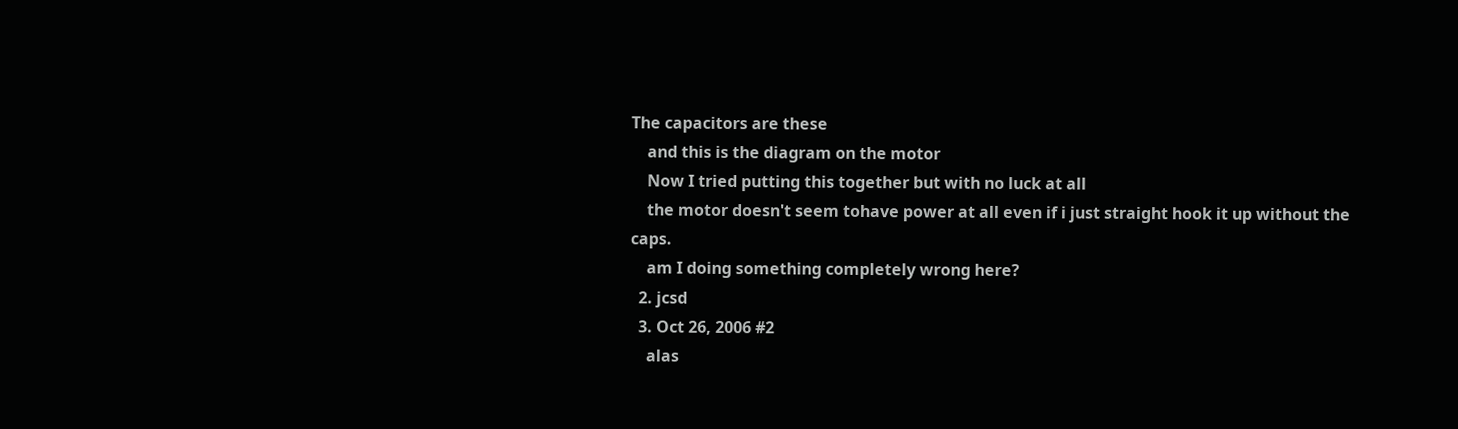The capacitors are these
    and this is the diagram on the motor
    Now I tried putting this together but with no luck at all
    the motor doesn't seem tohave power at all even if i just straight hook it up without the caps.
    am I doing something completely wrong here?
  2. jcsd
  3. Oct 26, 2006 #2
    alas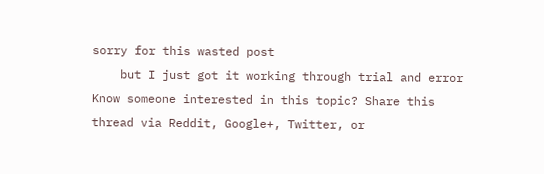sorry for this wasted post
    but I just got it working through trial and error
Know someone interested in this topic? Share this thread via Reddit, Google+, Twitter, or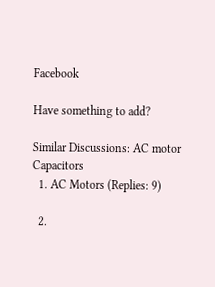Facebook

Have something to add?

Similar Discussions: AC motor Capacitors
  1. AC Motors (Replies: 9)

  2.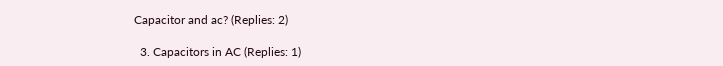Capacitor and ac? (Replies: 2)

  3. Capacitors in AC (Replies: 1)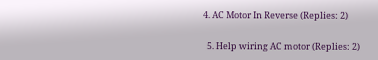4. AC Motor In Reverse (Replies: 2)

  5. Help wiring AC motor (Replies: 2)